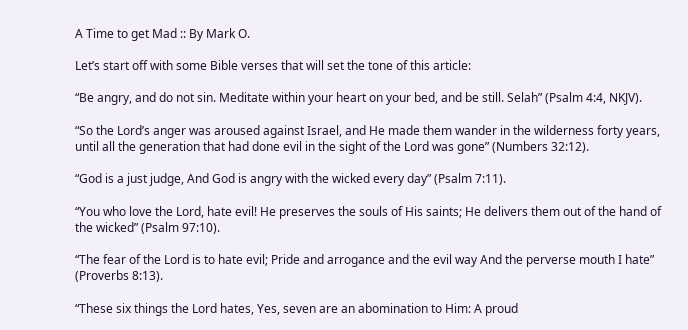A Time to get Mad :: By Mark O.

Let’s start off with some Bible verses that will set the tone of this article:

“Be angry, and do not sin. Meditate within your heart on your bed, and be still. Selah” (Psalm 4:4, NKJV).

“So the Lord’s anger was aroused against Israel, and He made them wander in the wilderness forty years, until all the generation that had done evil in the sight of the Lord was gone” (Numbers 32:12).

“God is a just judge, And God is angry with the wicked every day” (Psalm 7:11).

“You who love the Lord, hate evil! He preserves the souls of His saints; He delivers them out of the hand of the wicked” (Psalm 97:10).

“The fear of the Lord is to hate evil; Pride and arrogance and the evil way And the perverse mouth I hate” (Proverbs 8:13).

“These six things the Lord hates, Yes, seven are an abomination to Him: A proud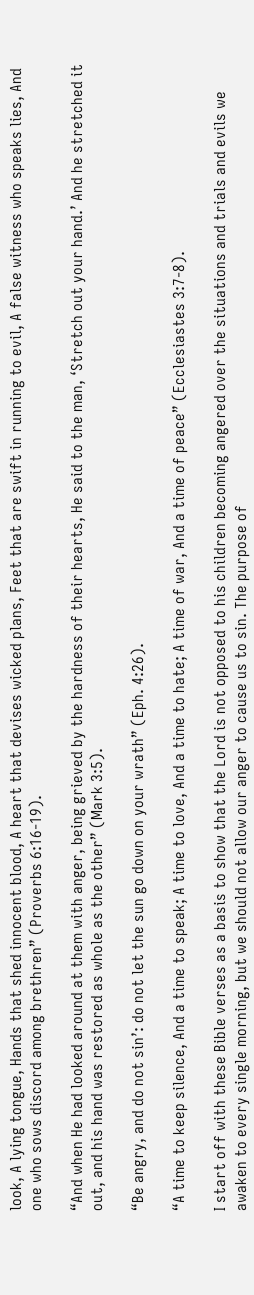look, A lying tongue, Hands that shed innocent blood, A heart that devises wicked plans, Feet that are swift in running to evil, A false witness who speaks lies, And one who sows discord among brethren” (Proverbs 6:16-19).

“And when He had looked around at them with anger, being grieved by the hardness of their hearts, He said to the man, ‘Stretch out your hand.’ And he stretched it out, and his hand was restored as whole as the other” (Mark 3:5).

“Be angry, and do not sin’: do not let the sun go down on your wrath” (Eph. 4:26).

“A time to keep silence, And a time to speak; A time to love, And a time to hate; A time of war, And a time of peace” (Ecclesiastes 3:7-8).

I start off with these Bible verses as a basis to show that the Lord is not opposed to his children becoming angered over the situations and trials and evils we awaken to every single morning, but we should not allow our anger to cause us to sin. The purpose of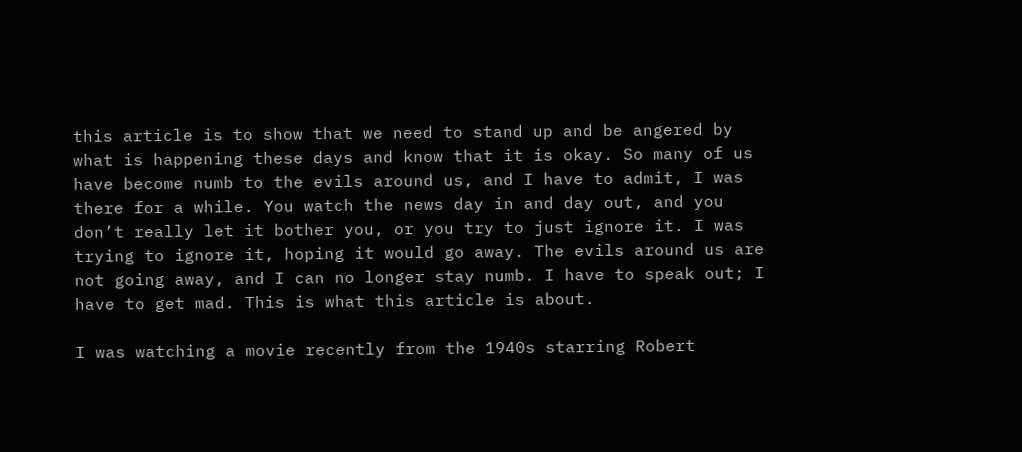this article is to show that we need to stand up and be angered by what is happening these days and know that it is okay. So many of us have become numb to the evils around us, and I have to admit, I was there for a while. You watch the news day in and day out, and you don’t really let it bother you, or you try to just ignore it. I was trying to ignore it, hoping it would go away. The evils around us are not going away, and I can no longer stay numb. I have to speak out; I have to get mad. This is what this article is about.

I was watching a movie recently from the 1940s starring Robert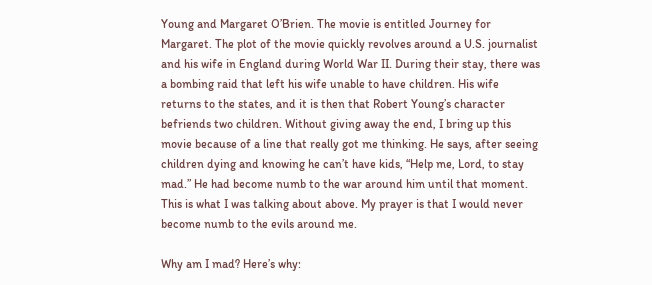Young and Margaret O’Brien. The movie is entitled Journey for Margaret. The plot of the movie quickly revolves around a U.S. journalist and his wife in England during World War II. During their stay, there was a bombing raid that left his wife unable to have children. His wife returns to the states, and it is then that Robert Young’s character befriends two children. Without giving away the end, I bring up this movie because of a line that really got me thinking. He says, after seeing children dying and knowing he can’t have kids, “Help me, Lord, to stay mad.” He had become numb to the war around him until that moment. This is what I was talking about above. My prayer is that I would never become numb to the evils around me.

Why am I mad? Here’s why: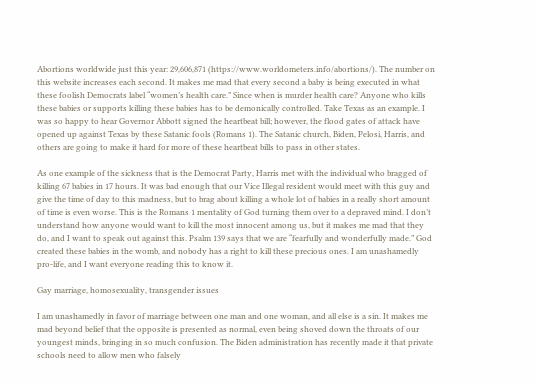Abortions worldwide just this year: 29,606,871 (https://www.worldometers.info/abortions/). The number on this website increases each second. It makes me mad that every second a baby is being executed in what these foolish Democrats label “women’s health care.” Since when is murder health care? Anyone who kills these babies or supports killing these babies has to be demonically controlled. Take Texas as an example. I was so happy to hear Governor Abbott signed the heartbeat bill; however, the flood gates of attack have opened up against Texas by these Satanic fools (Romans 1). The Satanic church, Biden, Pelosi, Harris, and others are going to make it hard for more of these heartbeat bills to pass in other states.

As one example of the sickness that is the Democrat Party, Harris met with the individual who bragged of killing 67 babies in 17 hours. It was bad enough that our Vice Illegal resident would meet with this guy and give the time of day to this madness, but to brag about killing a whole lot of babies in a really short amount of time is even worse. This is the Romans 1 mentality of God turning them over to a depraved mind. I don’t understand how anyone would want to kill the most innocent among us, but it makes me mad that they do, and I want to speak out against this. Psalm 139 says that we are “fearfully and wonderfully made.” God created these babies in the womb, and nobody has a right to kill these precious ones. I am unashamedly pro-life, and I want everyone reading this to know it.

Gay marriage, homosexuality, transgender issues

I am unashamedly in favor of marriage between one man and one woman, and all else is a sin. It makes me mad beyond belief that the opposite is presented as normal, even being shoved down the throats of our youngest minds, bringing in so much confusion. The Biden administration has recently made it that private schools need to allow men who falsely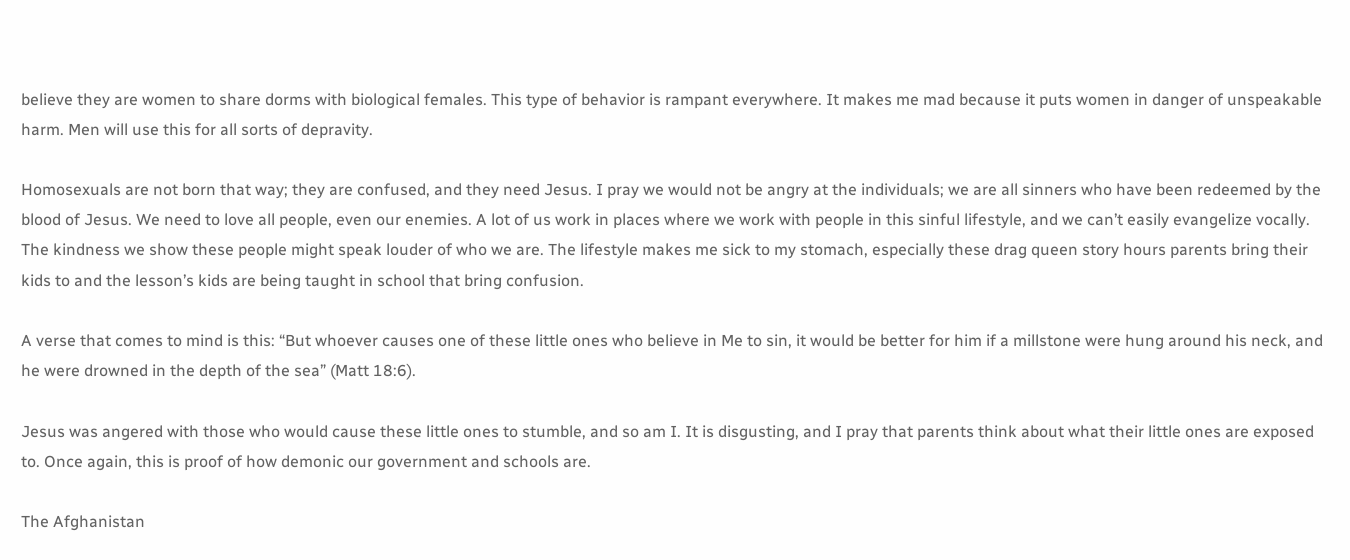believe they are women to share dorms with biological females. This type of behavior is rampant everywhere. It makes me mad because it puts women in danger of unspeakable harm. Men will use this for all sorts of depravity.

Homosexuals are not born that way; they are confused, and they need Jesus. I pray we would not be angry at the individuals; we are all sinners who have been redeemed by the blood of Jesus. We need to love all people, even our enemies. A lot of us work in places where we work with people in this sinful lifestyle, and we can’t easily evangelize vocally. The kindness we show these people might speak louder of who we are. The lifestyle makes me sick to my stomach, especially these drag queen story hours parents bring their kids to and the lesson’s kids are being taught in school that bring confusion.

A verse that comes to mind is this: “But whoever causes one of these little ones who believe in Me to sin, it would be better for him if a millstone were hung around his neck, and he were drowned in the depth of the sea” (Matt 18:6).

Jesus was angered with those who would cause these little ones to stumble, and so am I. It is disgusting, and I pray that parents think about what their little ones are exposed to. Once again, this is proof of how demonic our government and schools are.

The Afghanistan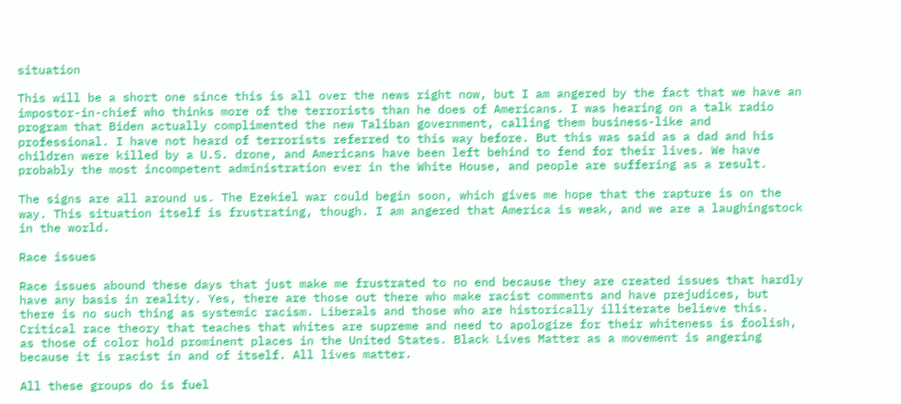situation

This will be a short one since this is all over the news right now, but I am angered by the fact that we have an impostor-in-chief who thinks more of the terrorists than he does of Americans. I was hearing on a talk radio program that Biden actually complimented the new Taliban government, calling them business-like and professional. I have not heard of terrorists referred to this way before. But this was said as a dad and his children were killed by a U.S. drone, and Americans have been left behind to fend for their lives. We have probably the most incompetent administration ever in the White House, and people are suffering as a result.

The signs are all around us. The Ezekiel war could begin soon, which gives me hope that the rapture is on the way. This situation itself is frustrating, though. I am angered that America is weak, and we are a laughingstock in the world.

Race issues

Race issues abound these days that just make me frustrated to no end because they are created issues that hardly have any basis in reality. Yes, there are those out there who make racist comments and have prejudices, but there is no such thing as systemic racism. Liberals and those who are historically illiterate believe this. Critical race theory that teaches that whites are supreme and need to apologize for their whiteness is foolish, as those of color hold prominent places in the United States. Black Lives Matter as a movement is angering because it is racist in and of itself. All lives matter.

All these groups do is fuel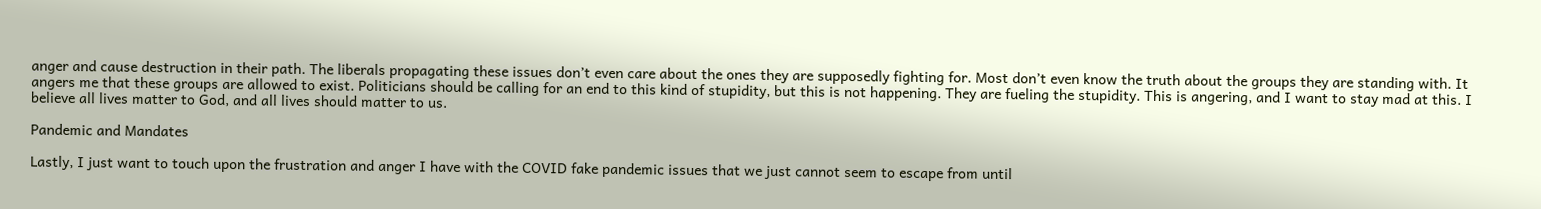anger and cause destruction in their path. The liberals propagating these issues don’t even care about the ones they are supposedly fighting for. Most don’t even know the truth about the groups they are standing with. It angers me that these groups are allowed to exist. Politicians should be calling for an end to this kind of stupidity, but this is not happening. They are fueling the stupidity. This is angering, and I want to stay mad at this. I believe all lives matter to God, and all lives should matter to us.

Pandemic and Mandates

Lastly, I just want to touch upon the frustration and anger I have with the COVID fake pandemic issues that we just cannot seem to escape from until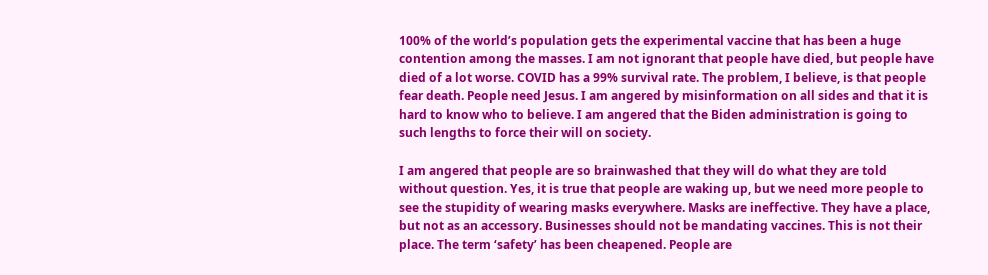100% of the world’s population gets the experimental vaccine that has been a huge contention among the masses. I am not ignorant that people have died, but people have died of a lot worse. COVID has a 99% survival rate. The problem, I believe, is that people fear death. People need Jesus. I am angered by misinformation on all sides and that it is hard to know who to believe. I am angered that the Biden administration is going to such lengths to force their will on society.

I am angered that people are so brainwashed that they will do what they are told without question. Yes, it is true that people are waking up, but we need more people to see the stupidity of wearing masks everywhere. Masks are ineffective. They have a place, but not as an accessory. Businesses should not be mandating vaccines. This is not their place. The term ‘safety’ has been cheapened. People are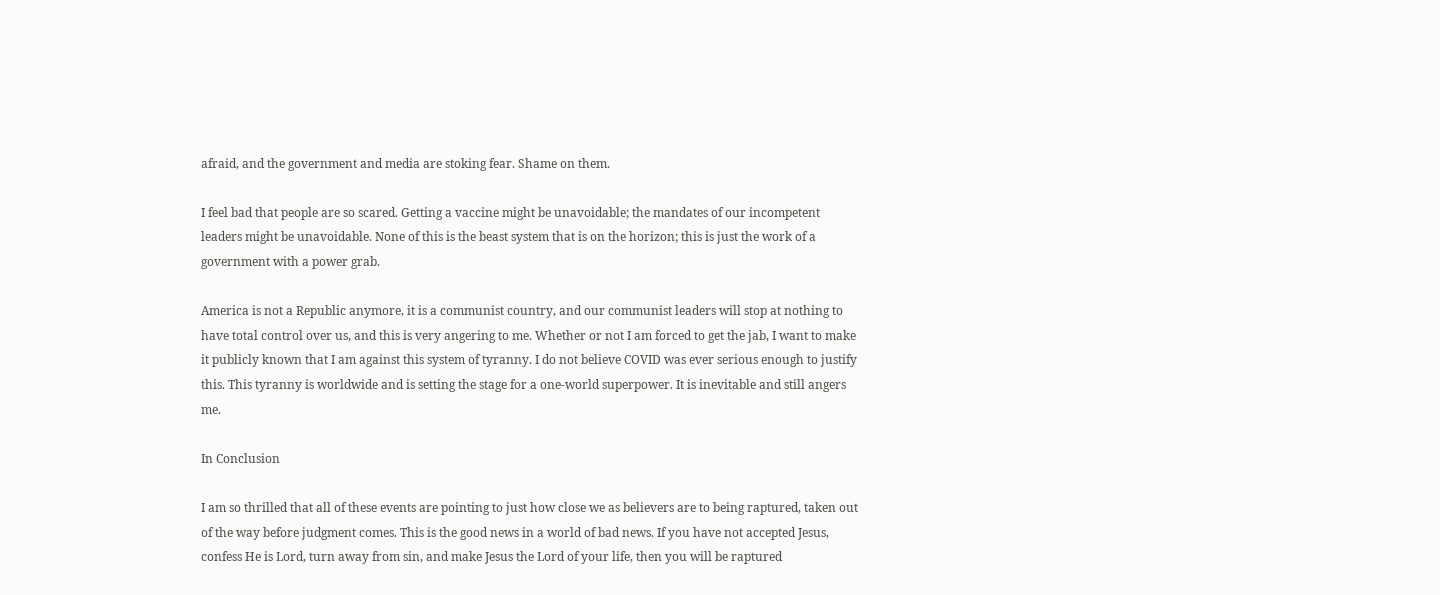afraid, and the government and media are stoking fear. Shame on them.

I feel bad that people are so scared. Getting a vaccine might be unavoidable; the mandates of our incompetent leaders might be unavoidable. None of this is the beast system that is on the horizon; this is just the work of a government with a power grab.

America is not a Republic anymore, it is a communist country, and our communist leaders will stop at nothing to have total control over us, and this is very angering to me. Whether or not I am forced to get the jab, I want to make it publicly known that I am against this system of tyranny. I do not believe COVID was ever serious enough to justify this. This tyranny is worldwide and is setting the stage for a one-world superpower. It is inevitable and still angers me.

In Conclusion

I am so thrilled that all of these events are pointing to just how close we as believers are to being raptured, taken out of the way before judgment comes. This is the good news in a world of bad news. If you have not accepted Jesus, confess He is Lord, turn away from sin, and make Jesus the Lord of your life, then you will be raptured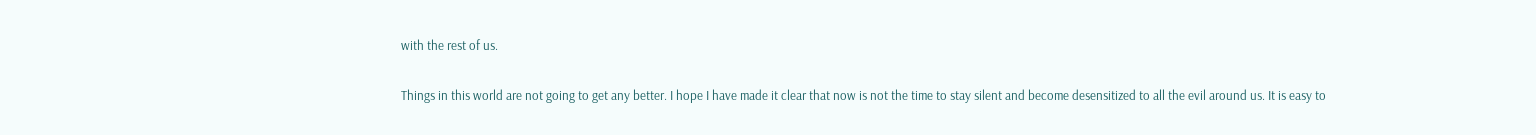with the rest of us.

Things in this world are not going to get any better. I hope I have made it clear that now is not the time to stay silent and become desensitized to all the evil around us. It is easy to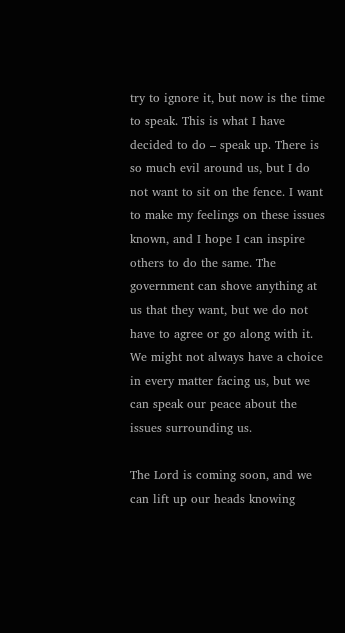try to ignore it, but now is the time to speak. This is what I have decided to do – speak up. There is so much evil around us, but I do not want to sit on the fence. I want to make my feelings on these issues known, and I hope I can inspire others to do the same. The government can shove anything at us that they want, but we do not have to agree or go along with it. We might not always have a choice in every matter facing us, but we can speak our peace about the issues surrounding us.

The Lord is coming soon, and we can lift up our heads knowing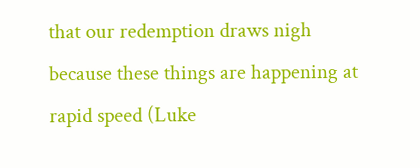that our redemption draws nigh because these things are happening at rapid speed (Luke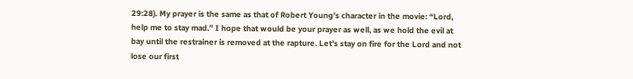29:28). My prayer is the same as that of Robert Young’s character in the movie: “Lord, help me to stay mad.” I hope that would be your prayer as well, as we hold the evil at bay until the restrainer is removed at the rapture. Let’s stay on fire for the Lord and not lose our first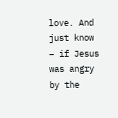love. And just know – if Jesus was angry by the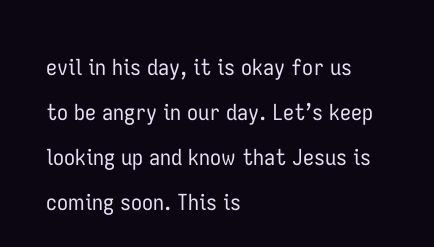evil in his day, it is okay for us to be angry in our day. Let’s keep looking up and know that Jesus is coming soon. This is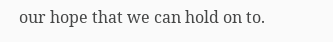our hope that we can hold on to.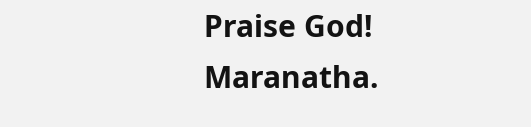Praise God! Maranatha.